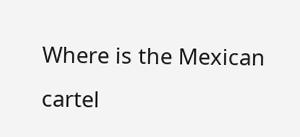Where is the Mexican cartel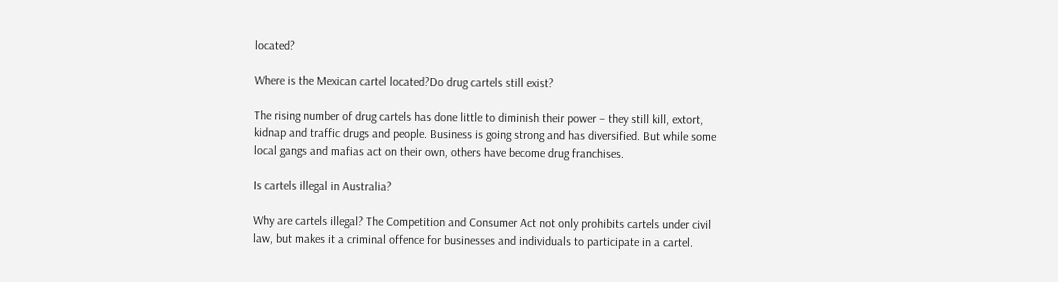located?

Where is the Mexican cartel located?Do drug cartels still exist?

The rising number of drug cartels has done little to diminish their power – they still kill, extort, kidnap and traffic drugs and people. Business is going strong and has diversified. But while some local gangs and mafias act on their own, others have become drug franchises.

Is cartels illegal in Australia?

Why are cartels illegal? The Competition and Consumer Act not only prohibits cartels under civil law, but makes it a criminal offence for businesses and individuals to participate in a cartel.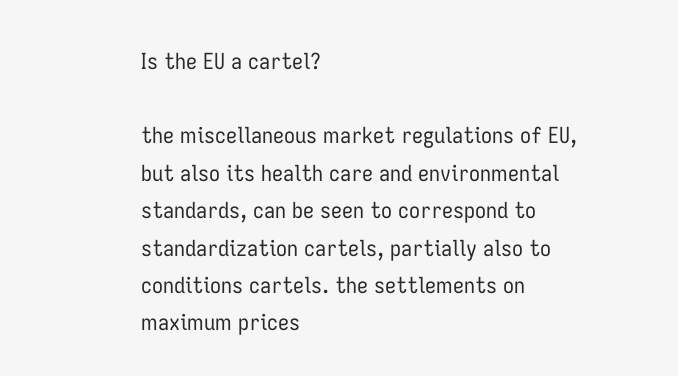Is the EU a cartel?

the miscellaneous market regulations of EU, but also its health care and environmental standards, can be seen to correspond to standardization cartels, partially also to conditions cartels. the settlements on maximum prices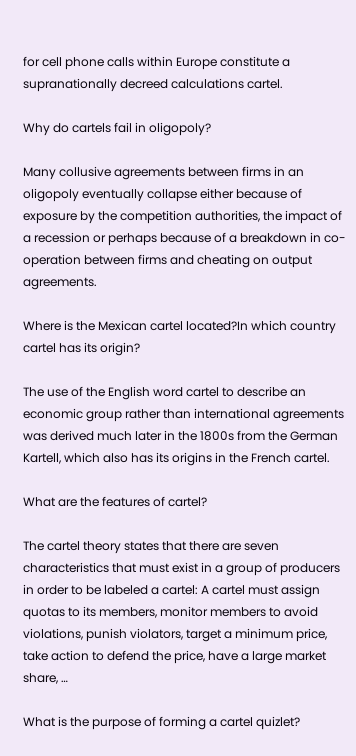for cell phone calls within Europe constitute a supranationally decreed calculations cartel.

Why do cartels fail in oligopoly?

Many collusive agreements between firms in an oligopoly eventually collapse either because of exposure by the competition authorities, the impact of a recession or perhaps because of a breakdown in co-operation between firms and cheating on output agreements.

Where is the Mexican cartel located?In which country cartel has its origin?

The use of the English word cartel to describe an economic group rather than international agreements was derived much later in the 1800s from the German Kartell, which also has its origins in the French cartel.

What are the features of cartel?

The cartel theory states that there are seven characteristics that must exist in a group of producers in order to be labeled a cartel: A cartel must assign quotas to its members, monitor members to avoid violations, punish violators, target a minimum price, take action to defend the price, have a large market share, …

What is the purpose of forming a cartel quizlet?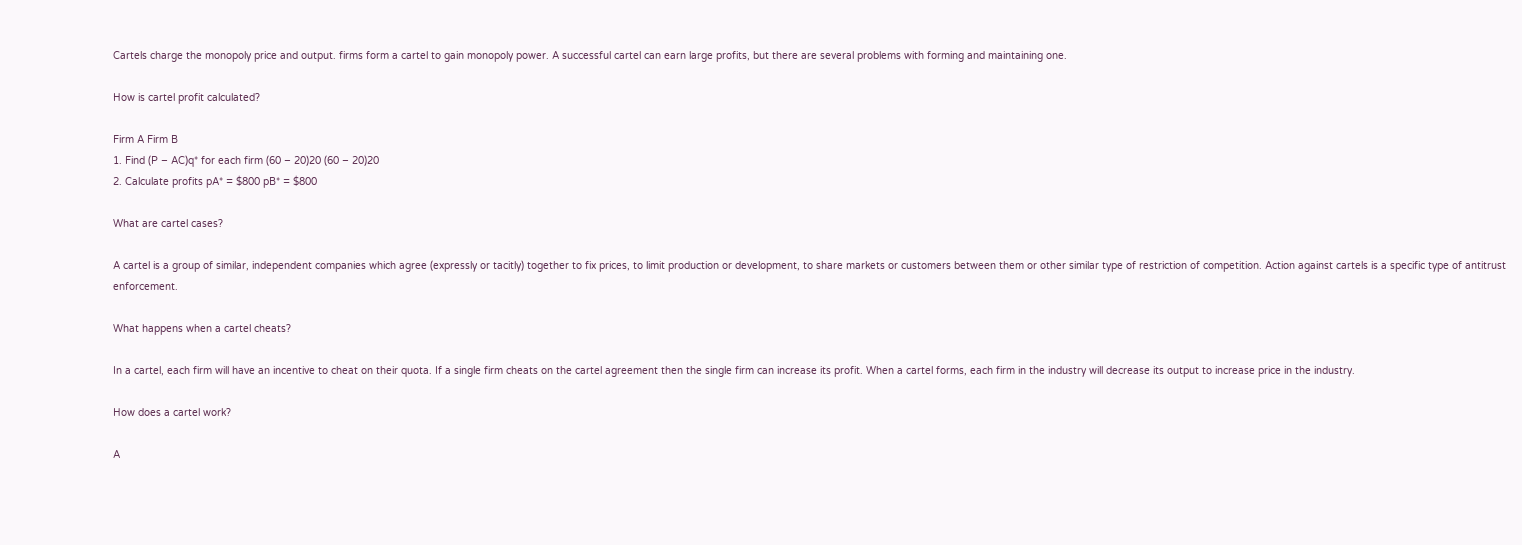Cartels charge the monopoly price and output. firms form a cartel to gain monopoly power. A successful cartel can earn large profits, but there are several problems with forming and maintaining one.

How is cartel profit calculated?

Firm A Firm B
1. Find (P – AC)q* for each firm (60 – 20)20 (60 – 20)20
2. Calculate profits pA* = $800 pB* = $800

What are cartel cases?

A cartel is a group of similar, independent companies which agree (expressly or tacitly) together to fix prices, to limit production or development, to share markets or customers between them or other similar type of restriction of competition. Action against cartels is a specific type of antitrust enforcement.

What happens when a cartel cheats?

In a cartel, each firm will have an incentive to cheat on their quota. If a single firm cheats on the cartel agreement then the single firm can increase its profit. When a cartel forms, each firm in the industry will decrease its output to increase price in the industry.

How does a cartel work?

A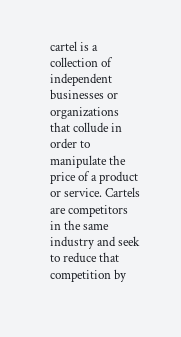cartel is a collection of independent businesses or organizations that collude in order to manipulate the price of a product or service. Cartels are competitors in the same industry and seek to reduce that competition by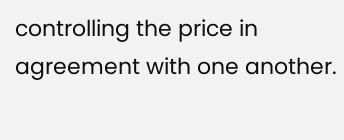controlling the price in agreement with one another.